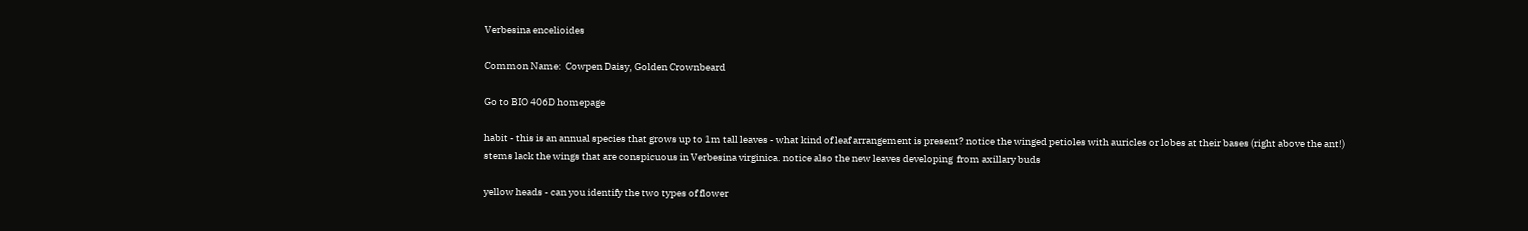Verbesina encelioides

Common Name:  Cowpen Daisy, Golden Crownbeard

Go to BIO 406D homepage

habit - this is an annual species that grows up to 1m tall leaves - what kind of leaf arrangement is present? notice the winged petioles with auricles or lobes at their bases (right above the ant!)
stems lack the wings that are conspicuous in Verbesina virginica. notice also the new leaves developing  from axillary buds

yellow heads - can you identify the two types of flower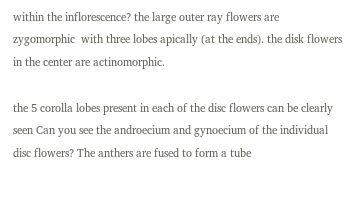within the inflorescence? the large outer ray flowers are zygomorphic  with three lobes apically (at the ends). the disk flowers in the center are actinomorphic.

the 5 corolla lobes present in each of the disc flowers can be clearly seen Can you see the androecium and gynoecium of the individual disc flowers? The anthers are fused to form a tube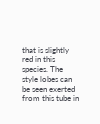that is slightly red in this species. The style lobes can be seen exerted from this tube in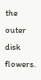the outer disk flowers.